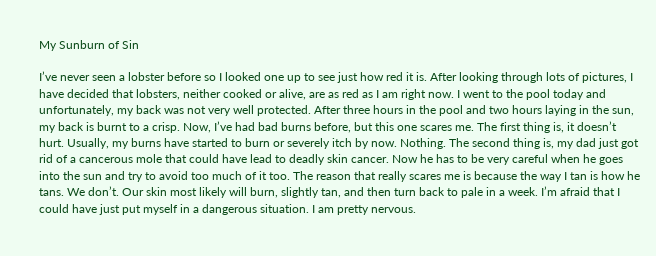My Sunburn of Sin

I’ve never seen a lobster before so I looked one up to see just how red it is. After looking through lots of pictures, I have decided that lobsters, neither cooked or alive, are as red as I am right now. I went to the pool today and unfortunately, my back was not very well protected. After three hours in the pool and two hours laying in the sun, my back is burnt to a crisp. Now, I’ve had bad burns before, but this one scares me. The first thing is, it doesn’t hurt. Usually, my burns have started to burn or severely itch by now. Nothing. The second thing is, my dad just got rid of a cancerous mole that could have lead to deadly skin cancer. Now he has to be very careful when he goes into the sun and try to avoid too much of it too. The reason that really scares me is because the way I tan is how he tans. We don’t. Our skin most likely will burn, slightly tan, and then turn back to pale in a week. I’m afraid that I could have just put myself in a dangerous situation. I am pretty nervous.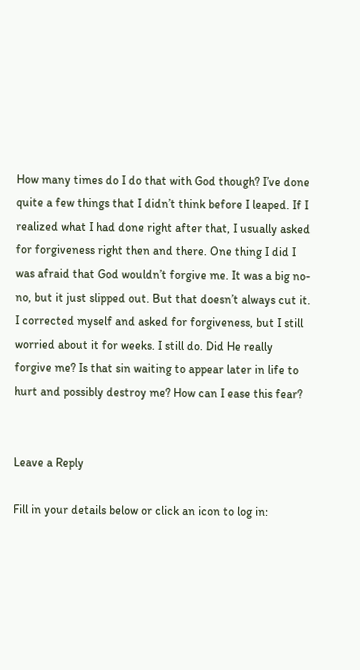How many times do I do that with God though? I’ve done quite a few things that I didn’t think before I leaped. If I realized what I had done right after that, I usually asked for forgiveness right then and there. One thing I did I was afraid that God wouldn’t forgive me. It was a big no-no, but it just slipped out. But that doesn’t always cut it. I corrected myself and asked for forgiveness, but I still worried about it for weeks. I still do. Did He really forgive me? Is that sin waiting to appear later in life to hurt and possibly destroy me? How can I ease this fear?


Leave a Reply

Fill in your details below or click an icon to log in: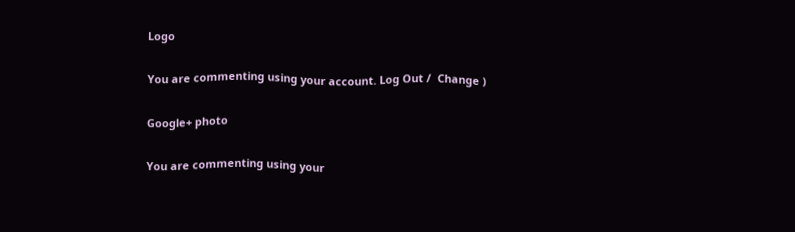Logo

You are commenting using your account. Log Out /  Change )

Google+ photo

You are commenting using your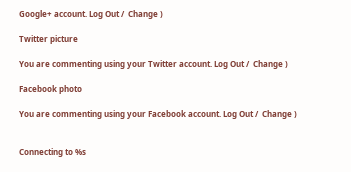Google+ account. Log Out /  Change )

Twitter picture

You are commenting using your Twitter account. Log Out /  Change )

Facebook photo

You are commenting using your Facebook account. Log Out /  Change )


Connecting to %s